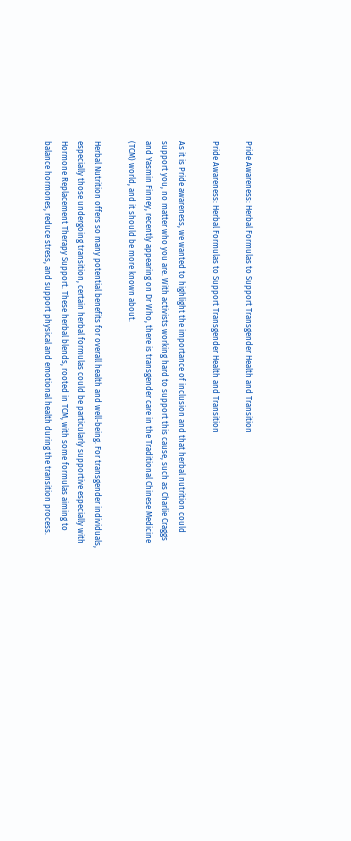Pride Awareness: Herbal Formulas to Support Transgender Health and Transition

Pride Awareness: Herbal Formulas to Support Transgender Health and Transition

As it is Pride awareness, we wanted to highlight the importance of inclusion and that herbal nutrition could support you, no matter who you are. With activists working hard to support this cause, such as Charlie Craggs and Yasmin Finney, recently appearing on Dr Who, there is transgender care in the Traditional Chinese Medicine (TCM) world, and it should be more known about.

Herbal Nutrition offers so many potential benefits for overall health and well-being. For transgender individuals, especially those undergoing transition, certain herbal formulas could be particularly supportive especially with Hormone Replacement Therapy Support. These herbal blends, rooted in TCM, with some formulas aiming to balance hormones, reduce stress, and support physical and emotional health during the transition process.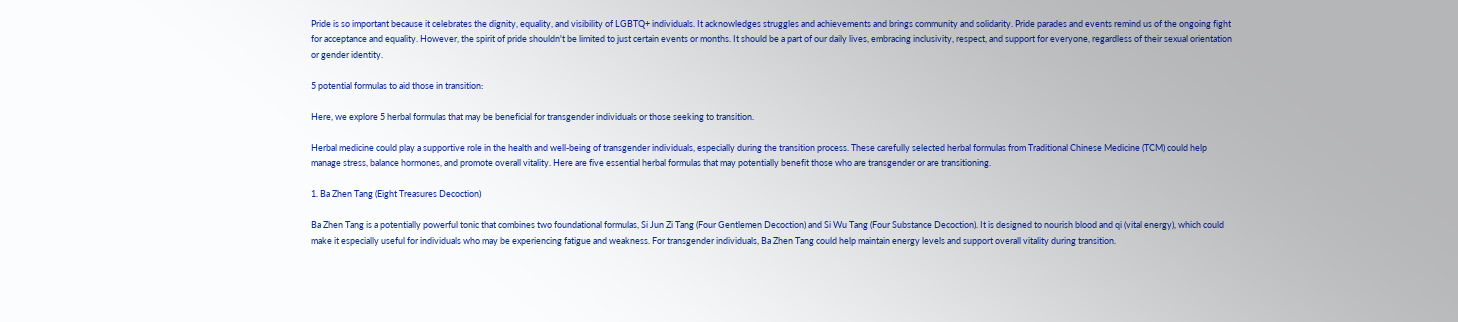Pride is so important because it celebrates the dignity, equality, and visibility of LGBTQ+ individuals. It acknowledges struggles and achievements and brings community and solidarity. Pride parades and events remind us of the ongoing fight for acceptance and equality. However, the spirit of pride shouldn't be limited to just certain events or months. It should be a part of our daily lives, embracing inclusivity, respect, and support for everyone, regardless of their sexual orientation or gender identity.

5 potential formulas to aid those in transition:

Here, we explore 5 herbal formulas that may be beneficial for transgender individuals or those seeking to transition.

Herbal medicine could play a supportive role in the health and well-being of transgender individuals, especially during the transition process. These carefully selected herbal formulas from Traditional Chinese Medicine (TCM) could help manage stress, balance hormones, and promote overall vitality. Here are five essential herbal formulas that may potentially benefit those who are transgender or are transitioning.

1. Ba Zhen Tang (Eight Treasures Decoction)

Ba Zhen Tang is a potentially powerful tonic that combines two foundational formulas, Si Jun Zi Tang (Four Gentlemen Decoction) and Si Wu Tang (Four Substance Decoction). It is designed to nourish blood and qi (vital energy), which could make it especially useful for individuals who may be experiencing fatigue and weakness. For transgender individuals, Ba Zhen Tang could help maintain energy levels and support overall vitality during transition.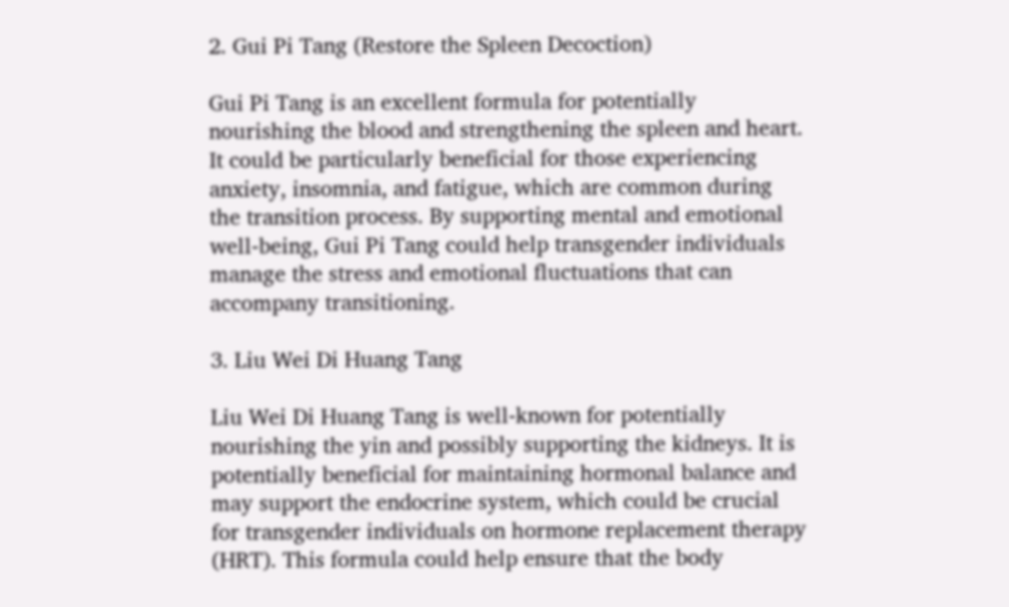2. Gui Pi Tang (Restore the Spleen Decoction)

Gui Pi Tang is an excellent formula for potentially nourishing the blood and strengthening the spleen and heart. It could be particularly beneficial for those experiencing anxiety, insomnia, and fatigue, which are common during the transition process. By supporting mental and emotional well-being, Gui Pi Tang could help transgender individuals manage the stress and emotional fluctuations that can accompany transitioning.

3. Liu Wei Di Huang Tang

Liu Wei Di Huang Tang is well-known for potentially nourishing the yin and possibly supporting the kidneys. It is potentially beneficial for maintaining hormonal balance and may support the endocrine system, which could be crucial for transgender individuals on hormone replacement therapy (HRT). This formula could help ensure that the body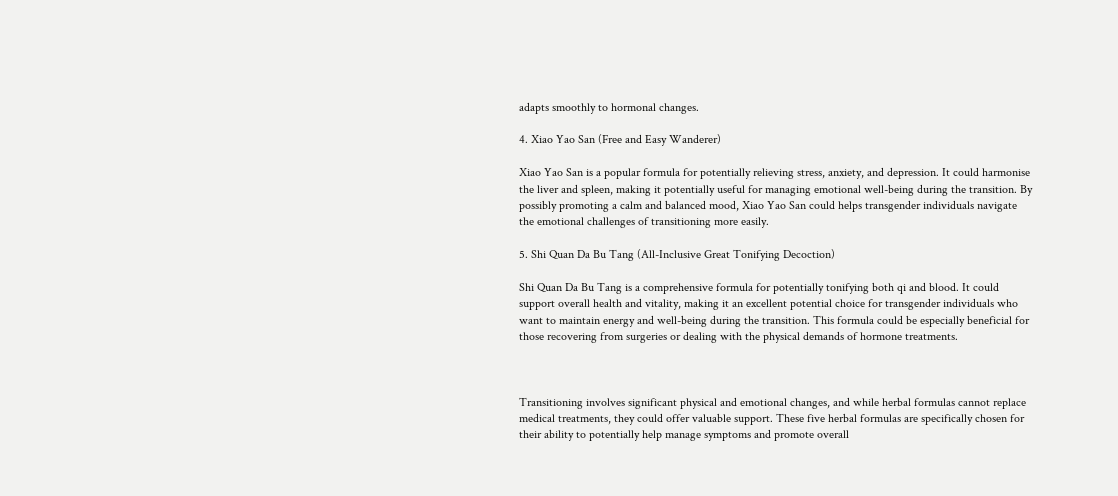adapts smoothly to hormonal changes.

4. Xiao Yao San (Free and Easy Wanderer)

Xiao Yao San is a popular formula for potentially relieving stress, anxiety, and depression. It could harmonise the liver and spleen, making it potentially useful for managing emotional well-being during the transition. By possibly promoting a calm and balanced mood, Xiao Yao San could helps transgender individuals navigate the emotional challenges of transitioning more easily.

5. Shi Quan Da Bu Tang (All-Inclusive Great Tonifying Decoction)

Shi Quan Da Bu Tang is a comprehensive formula for potentially tonifying both qi and blood. It could support overall health and vitality, making it an excellent potential choice for transgender individuals who want to maintain energy and well-being during the transition. This formula could be especially beneficial for those recovering from surgeries or dealing with the physical demands of hormone treatments.



Transitioning involves significant physical and emotional changes, and while herbal formulas cannot replace medical treatments, they could offer valuable support. These five herbal formulas are specifically chosen for their ability to potentially help manage symptoms and promote overall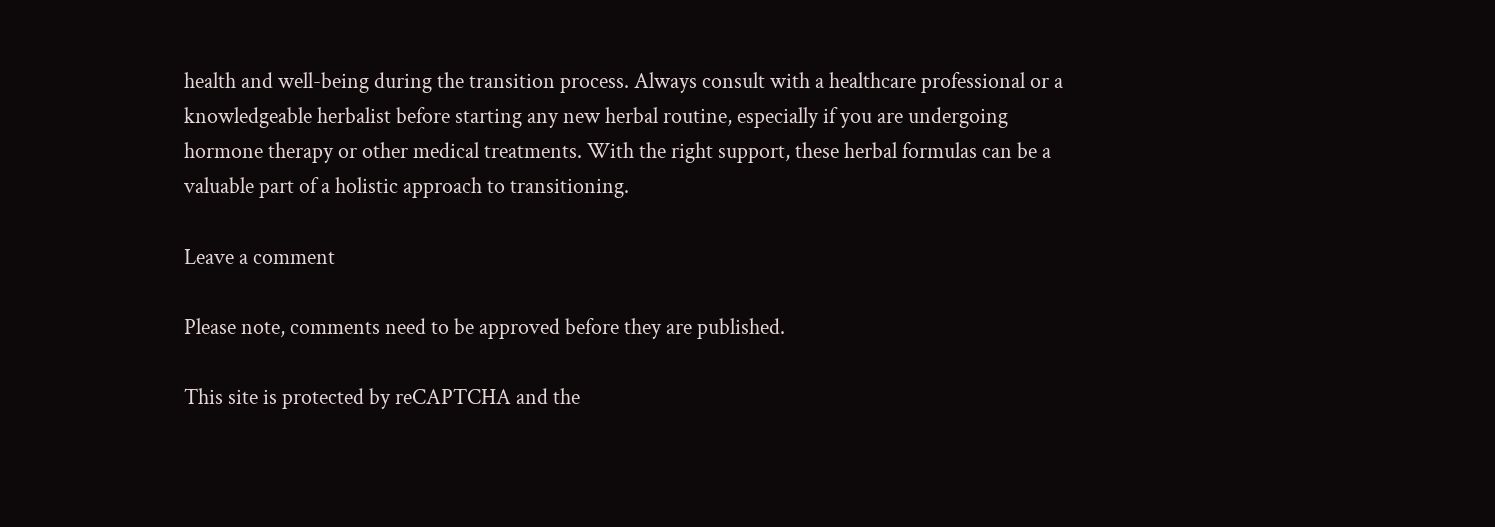health and well-being during the transition process. Always consult with a healthcare professional or a knowledgeable herbalist before starting any new herbal routine, especially if you are undergoing hormone therapy or other medical treatments. With the right support, these herbal formulas can be a valuable part of a holistic approach to transitioning.

Leave a comment

Please note, comments need to be approved before they are published.

This site is protected by reCAPTCHA and the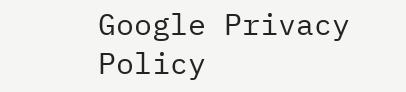Google Privacy Policy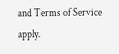and Terms of Service apply.